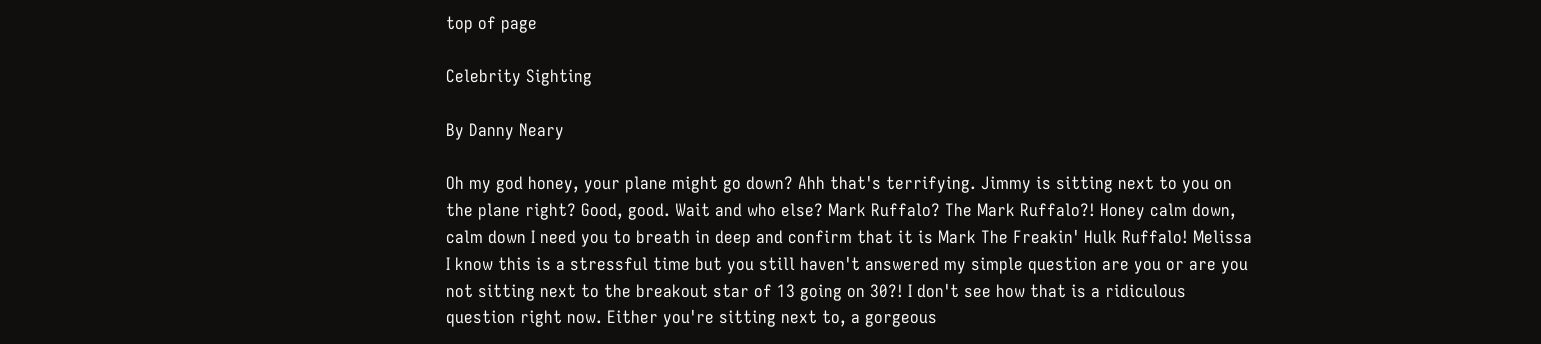top of page

Celebrity Sighting

By Danny Neary

Oh my god honey, your plane might go down? Ahh that's terrifying. Jimmy is sitting next to you on the plane right? Good, good. Wait and who else? Mark Ruffalo? The Mark Ruffalo?! Honey calm down, calm down I need you to breath in deep and confirm that it is Mark The Freakin' Hulk Ruffalo! Melissa I know this is a stressful time but you still haven't answered my simple question are you or are you not sitting next to the breakout star of 13 going on 30?! I don't see how that is a ridiculous question right now. Either you're sitting next to, a gorgeous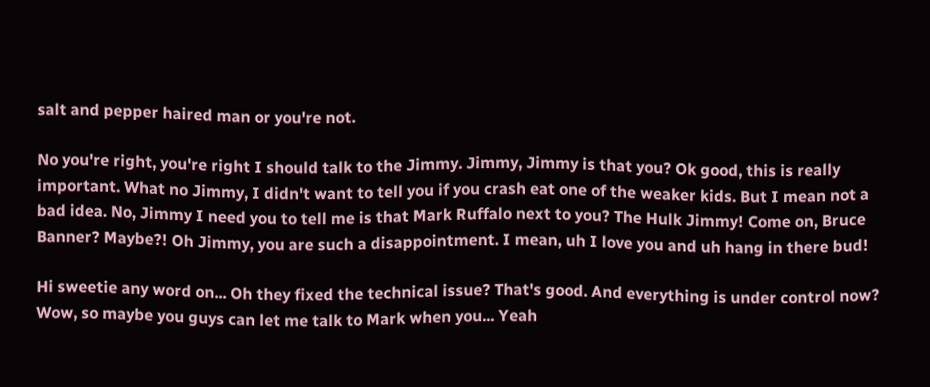salt and pepper haired man or you're not.

No you're right, you're right I should talk to the Jimmy. Jimmy, Jimmy is that you? Ok good, this is really important. What no Jimmy, I didn't want to tell you if you crash eat one of the weaker kids. But I mean not a bad idea. No, Jimmy I need you to tell me is that Mark Ruffalo next to you? The Hulk Jimmy! Come on, Bruce Banner? Maybe?! Oh Jimmy, you are such a disappointment. I mean, uh I love you and uh hang in there bud!

Hi sweetie any word on... Oh they fixed the technical issue? That's good. And everything is under control now? Wow, so maybe you guys can let me talk to Mark when you... Yeah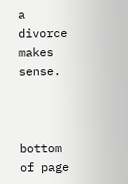a divorce makes sense.



bottom of page